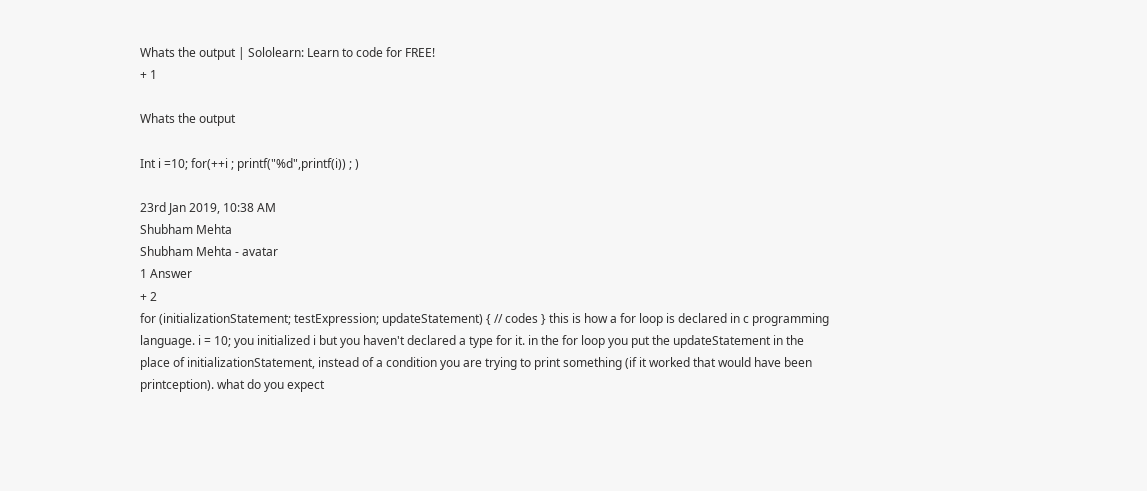Whats the output | Sololearn: Learn to code for FREE!
+ 1

Whats the output

Int i =10; for(++i ; printf("%d",printf(i)) ; )

23rd Jan 2019, 10:38 AM
Shubham Mehta
Shubham Mehta - avatar
1 Answer
+ 2
for (initializationStatement; testExpression; updateStatement) { // codes } this is how a for loop is declared in c programming language. i = 10; you initialized i but you haven't declared a type for it. in the for loop you put the updateStatement in the place of initializationStatement, instead of a condition you are trying to print something (if it worked that would have been printception). what do you expect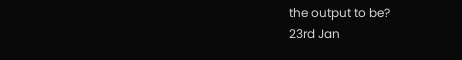the output to be?
23rd Jan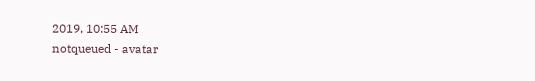2019, 10:55 AM
notqueued - avatar